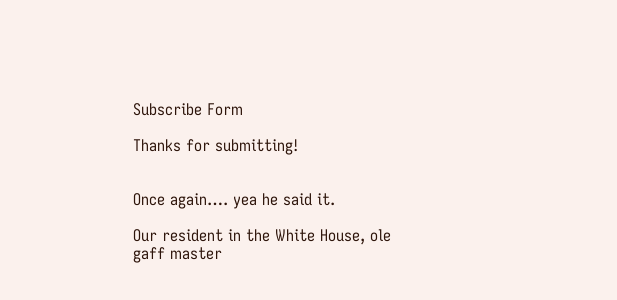Subscribe Form

Thanks for submitting!


Once again…. yea he said it.

Our resident in the White House, ole gaff master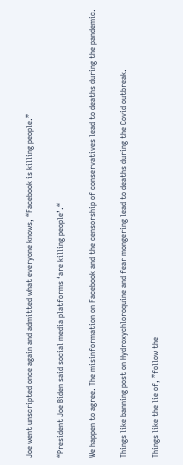Joe went unscripted once again and admitted what everyone knows, “Facebook is killing people.”

“President Joe Biden said social media platforms ‘are killing people’.“

We happen to agree. The misinformation on Facebook and the censorship of conservatives lead to deaths during the pandemic.

Things like banning post on Hydroxychloroquine and fear mongering lead to deaths during the Covid outbreak.

Things like the lie of, ”follow the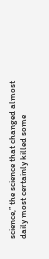science,” the science that changed almost daily most certainly killed some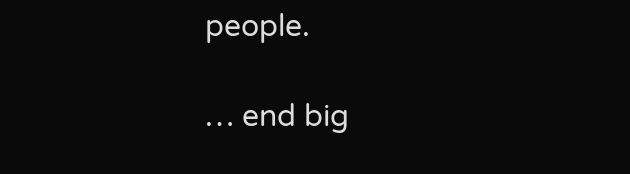people.

… end big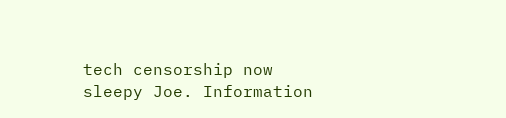tech censorship now sleepy Joe. Information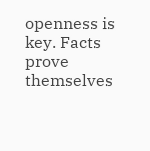openness is key. Facts prove themselves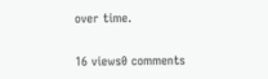over time.

16 views0 comments